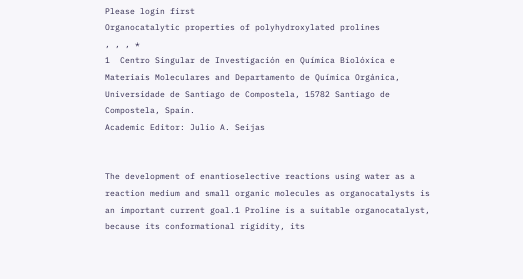Please login first
Organocatalytic properties of polyhydroxylated prolines
, , , *
1  Centro Singular de Investigación en Química Biolóxica e Materiais Moleculares and Departamento de Química Orgánica, Universidade de Santiago de Compostela, 15782 Santiago de Compostela, Spain.
Academic Editor: Julio A. Seijas


The development of enantioselective reactions using water as a reaction medium and small organic molecules as organocatalysts is an important current goal.1 Proline is a suitable organocatalyst, because its conformational rigidity, its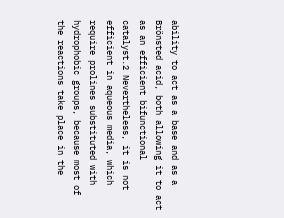ability to act as a base and as a Brönsted acid, both allowing it to act as an efficient bifunctional catalyst.2 Nevertheless, it is not efficient in aqueous media, which require prolines substituted with hydrophobic groups, because most of the reactions take place in the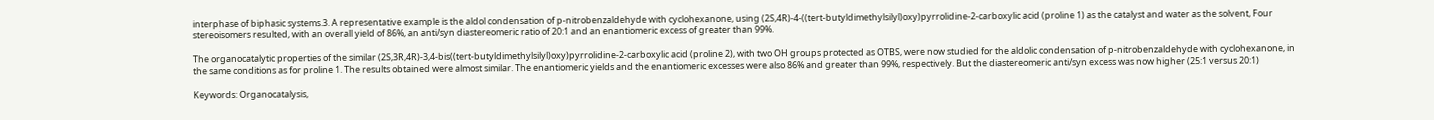interphase of biphasic systems.3. A representative example is the aldol condensation of p-nitrobenzaldehyde with cyclohexanone, using (2S,4R)-4-((tert-butyldimethylsilyl)oxy)pyrrolidine-2-carboxylic acid (proline 1) as the catalyst and water as the solvent, Four stereoisomers resulted, with an overall yield of 86%, an anti/syn diastereomeric ratio of 20:1 and an enantiomeric excess of greater than 99%.

The organocatalytic properties of the similar (2S,3R,4R)-3,4-bis((tert-butyldimethylsilyl)oxy)pyrrolidine-2-carboxylic acid (proline 2), with two OH groups protected as OTBS, were now studied for the aldolic condensation of p-nitrobenzaldehyde with cyclohexanone, in the same conditions as for proline 1. The results obtained were almost similar. The enantiomeric yields and the enantiomeric excesses were also 86% and greater than 99%, respectively. But the diastereomeric anti/syn excess was now higher (25:1 versus 20:1)

Keywords: Organocatalysis,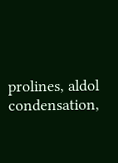prolines, aldol condensation,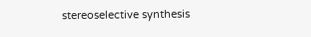stereoselective synthesis